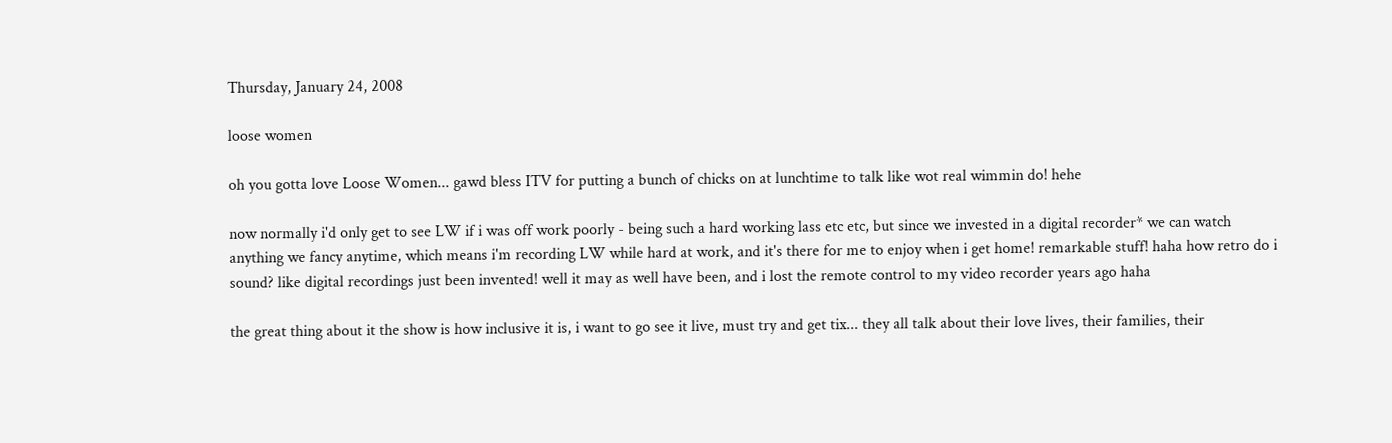Thursday, January 24, 2008

loose women

oh you gotta love Loose Women... gawd bless ITV for putting a bunch of chicks on at lunchtime to talk like wot real wimmin do! hehe

now normally i'd only get to see LW if i was off work poorly - being such a hard working lass etc etc, but since we invested in a digital recorder* we can watch anything we fancy anytime, which means i'm recording LW while hard at work, and it's there for me to enjoy when i get home! remarkable stuff! haha how retro do i sound? like digital recordings just been invented! well it may as well have been, and i lost the remote control to my video recorder years ago haha

the great thing about it the show is how inclusive it is, i want to go see it live, must try and get tix... they all talk about their love lives, their families, their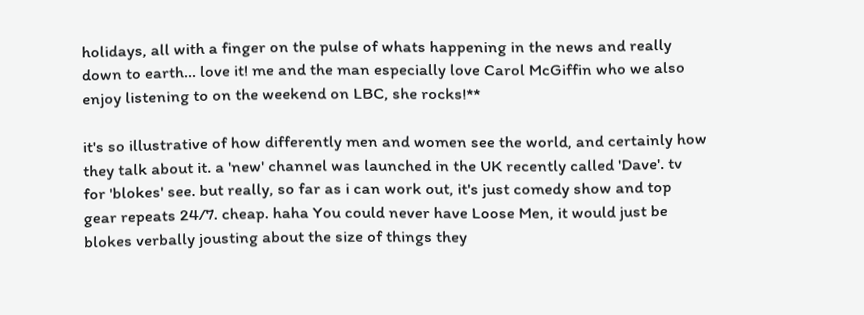holidays, all with a finger on the pulse of whats happening in the news and really down to earth... love it! me and the man especially love Carol McGiffin who we also enjoy listening to on the weekend on LBC, she rocks!**

it's so illustrative of how differently men and women see the world, and certainly how they talk about it. a 'new' channel was launched in the UK recently called 'Dave'. tv for 'blokes' see. but really, so far as i can work out, it's just comedy show and top gear repeats 24/7. cheap. haha You could never have Loose Men, it would just be blokes verbally jousting about the size of things they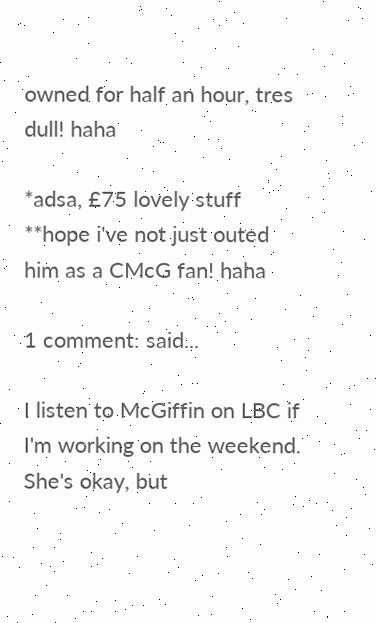owned for half an hour, tres dull! haha

*adsa, £75 lovely stuff
**hope i've not just outed him as a CMcG fan! haha

1 comment: said...

I listen to McGiffin on LBC if I'm working on the weekend. She's okay, but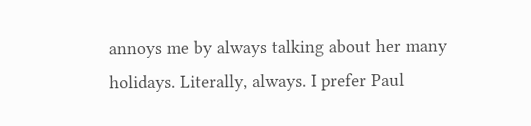annoys me by always talking about her many holidays. Literally, always. I prefer Paul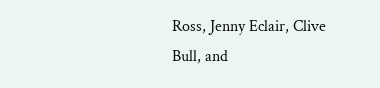Ross, Jenny Eclair, Clive Bull, and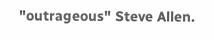"outrageous" Steve Allen.